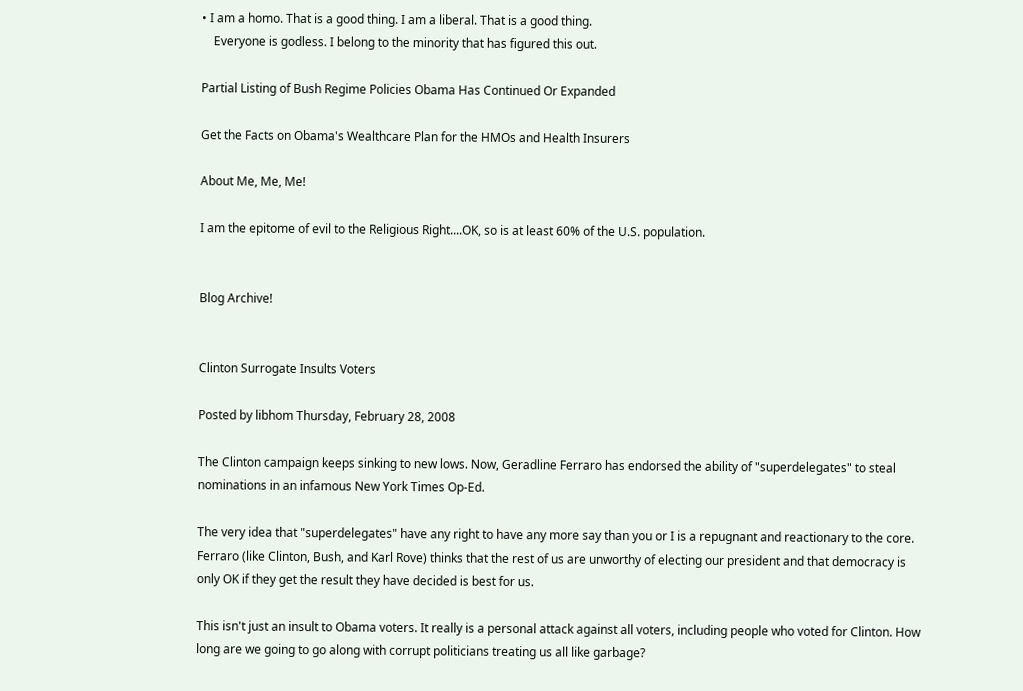• I am a homo. That is a good thing. I am a liberal. That is a good thing.
    Everyone is godless. I belong to the minority that has figured this out.

Partial Listing of Bush Regime Policies Obama Has Continued Or Expanded

Get the Facts on Obama's Wealthcare Plan for the HMOs and Health Insurers

About Me, Me, Me!

I am the epitome of evil to the Religious Right....OK, so is at least 60% of the U.S. population.


Blog Archive!


Clinton Surrogate Insults Voters

Posted by libhom Thursday, February 28, 2008

The Clinton campaign keeps sinking to new lows. Now, Geradline Ferraro has endorsed the ability of "superdelegates" to steal nominations in an infamous New York Times Op-Ed.

The very idea that "superdelegates" have any right to have any more say than you or I is a repugnant and reactionary to the core. Ferraro (like Clinton, Bush, and Karl Rove) thinks that the rest of us are unworthy of electing our president and that democracy is only OK if they get the result they have decided is best for us.

This isn't just an insult to Obama voters. It really is a personal attack against all voters, including people who voted for Clinton. How long are we going to go along with corrupt politicians treating us all like garbage?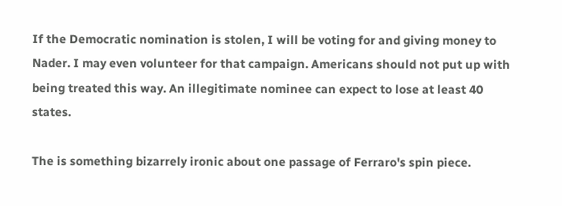If the Democratic nomination is stolen, I will be voting for and giving money to Nader. I may even volunteer for that campaign. Americans should not put up with being treated this way. An illegitimate nominee can expect to lose at least 40 states.

The is something bizarrely ironic about one passage of Ferraro's spin piece.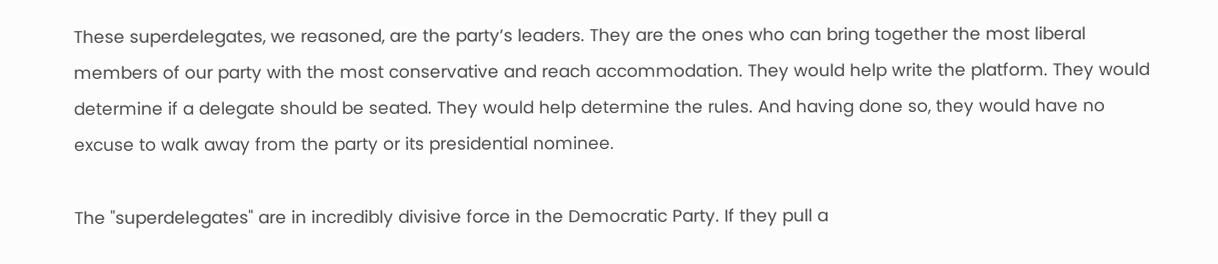These superdelegates, we reasoned, are the party’s leaders. They are the ones who can bring together the most liberal members of our party with the most conservative and reach accommodation. They would help write the platform. They would determine if a delegate should be seated. They would help determine the rules. And having done so, they would have no excuse to walk away from the party or its presidential nominee.

The "superdelegates" are in incredibly divisive force in the Democratic Party. If they pull a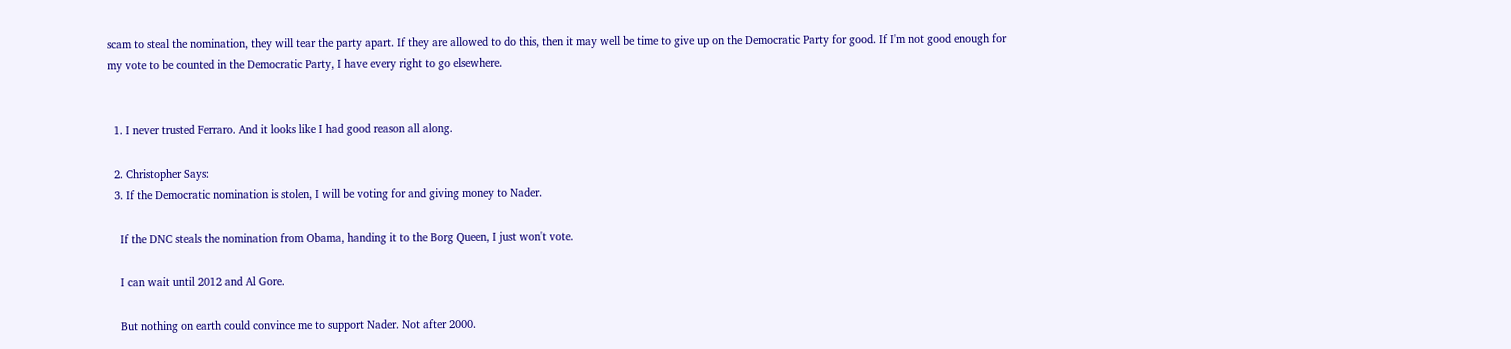scam to steal the nomination, they will tear the party apart. If they are allowed to do this, then it may well be time to give up on the Democratic Party for good. If I'm not good enough for my vote to be counted in the Democratic Party, I have every right to go elsewhere.


  1. I never trusted Ferraro. And it looks like I had good reason all along.

  2. Christopher Says:
  3. If the Democratic nomination is stolen, I will be voting for and giving money to Nader.

    If the DNC steals the nomination from Obama, handing it to the Borg Queen, I just won't vote.

    I can wait until 2012 and Al Gore.

    But nothing on earth could convince me to support Nader. Not after 2000.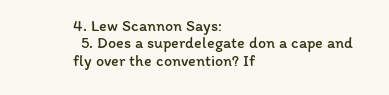4. Lew Scannon Says:
  5. Does a superdelegate don a cape and fly over the convention? If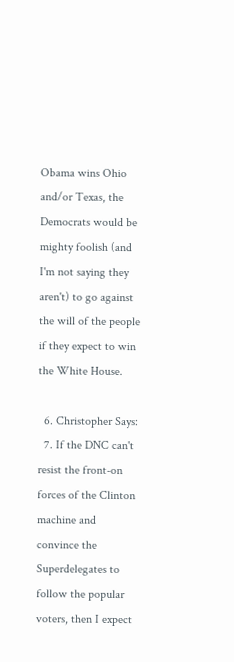Obama wins Ohio and/or Texas, the Democrats would be mighty foolish (and I'm not saying they aren't) to go against the will of the people if they expect to win the White House.

  6. Christopher Says:
  7. If the DNC can't resist the front-on forces of the Clinton machine and convince the Superdelegates to follow the popular voters, then I expect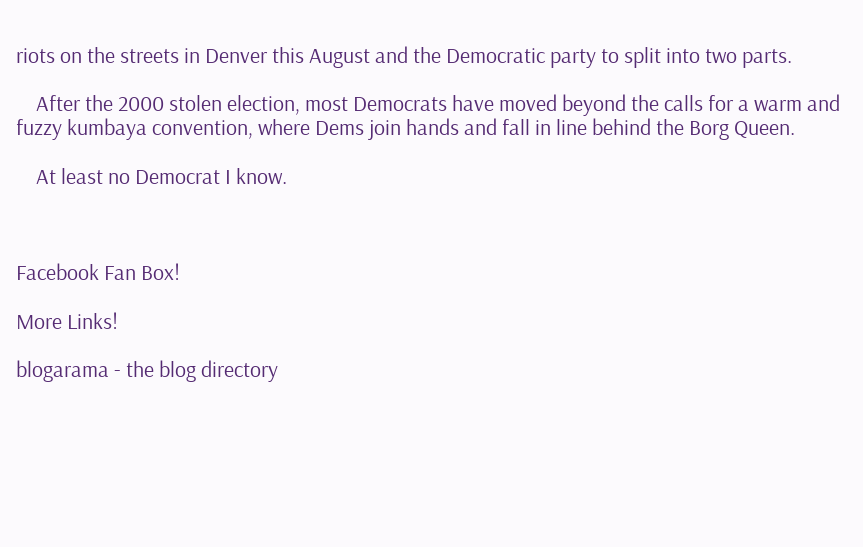riots on the streets in Denver this August and the Democratic party to split into two parts.

    After the 2000 stolen election, most Democrats have moved beyond the calls for a warm and fuzzy kumbaya convention, where Dems join hands and fall in line behind the Borg Queen.

    At least no Democrat I know.



Facebook Fan Box!

More Links!

blogarama - the blog directory